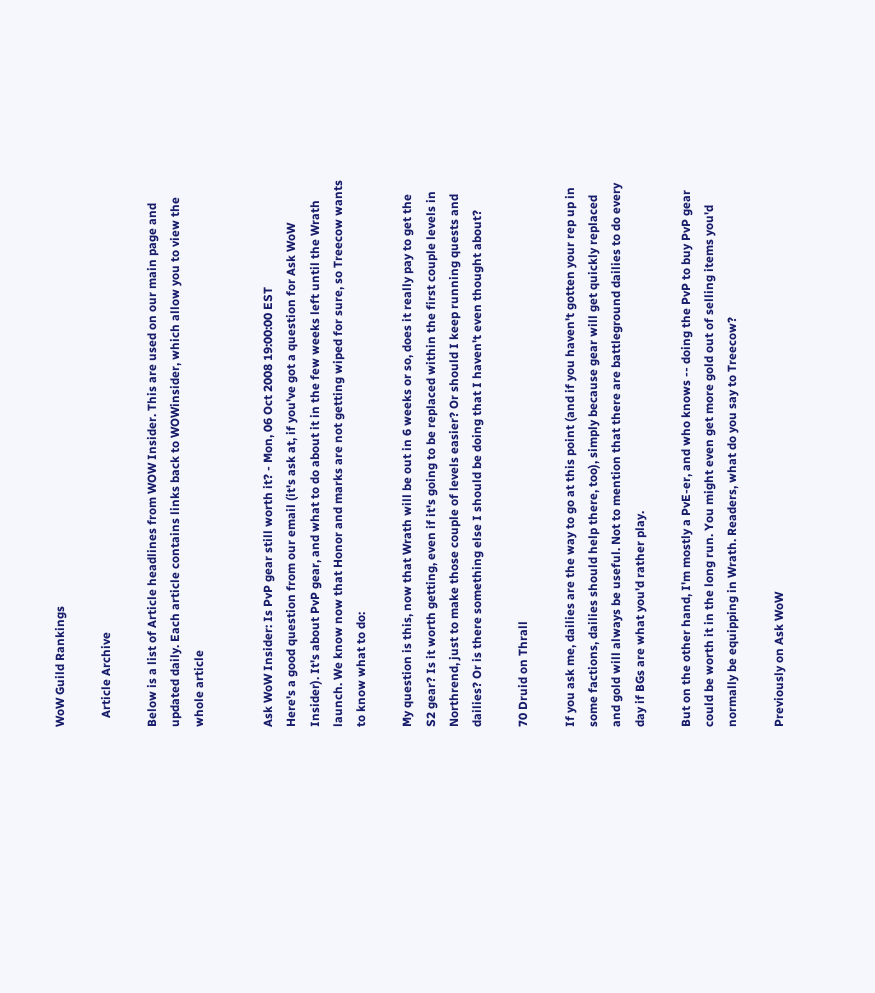WoW Guild Rankings

   Article Archive

Below is a list of Article headlines from WOW Insider. This are used on our main page and updated daily. Each article contains links back to WOWinsider, which allow you to view the whole article


Ask WoW Insider: Is PvP gear still worth it? - Mon, 06 Oct 2008 19:00:00 EST
Here's a good question from our email (it's ask at, if you've got a question for Ask WoW Insider). It's about PvP gear, and what to do about it in the few weeks left until the Wrath launch. We know now that Honor and marks are not getting wiped for sure, so Treecow wants to know what to do:

My question is this, now that Wrath will be out in 6 weeks or so, does it really pay to get the S2 gear? Is it worth getting, even if it's going to be replaced within the first couple levels in Northrend, just to make those couple of levels easier? Or should I keep running quests and dailies? Or is there something else I should be doing that I haven't even thought about?

70 Druid on Thrall

If you ask me, dailies are the way to go at this point (and if you haven't gotten your rep up in some factions, dailies should help there, too), simply because gear will get quickly replaced and gold will always be useful. Not to mention that there are battleground dailies to do every day if BGs are what you'd rather play.

But on the other hand, I'm mostly a PvE-er, and who knows -- doing the PvP to buy PvP gear could be worth it in the long run. You might even get more gold out of selling items you'd normally be equipping in Wrath. Readers, what do you say to Treecow?

Previously on Ask WoW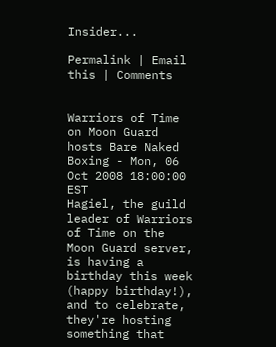Insider...

Permalink | Email this | Comments


Warriors of Time on Moon Guard hosts Bare Naked Boxing - Mon, 06 Oct 2008 18:00:00 EST
Hagiel, the guild leader of Warriors of Time on the Moon Guard server, is having a birthday this week (happy birthday!), and to celebrate, they're hosting something that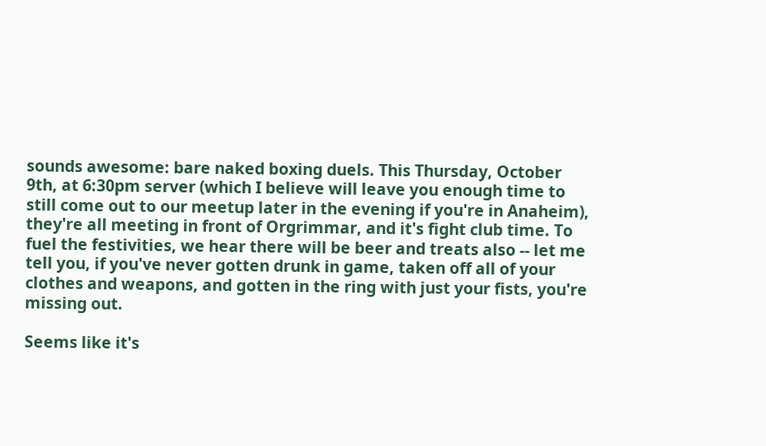sounds awesome: bare naked boxing duels. This Thursday, October 9th, at 6:30pm server (which I believe will leave you enough time to still come out to our meetup later in the evening if you're in Anaheim), they're all meeting in front of Orgrimmar, and it's fight club time. To fuel the festivities, we hear there will be beer and treats also -- let me tell you, if you've never gotten drunk in game, taken off all of your clothes and weapons, and gotten in the ring with just your fists, you're missing out.

Seems like it's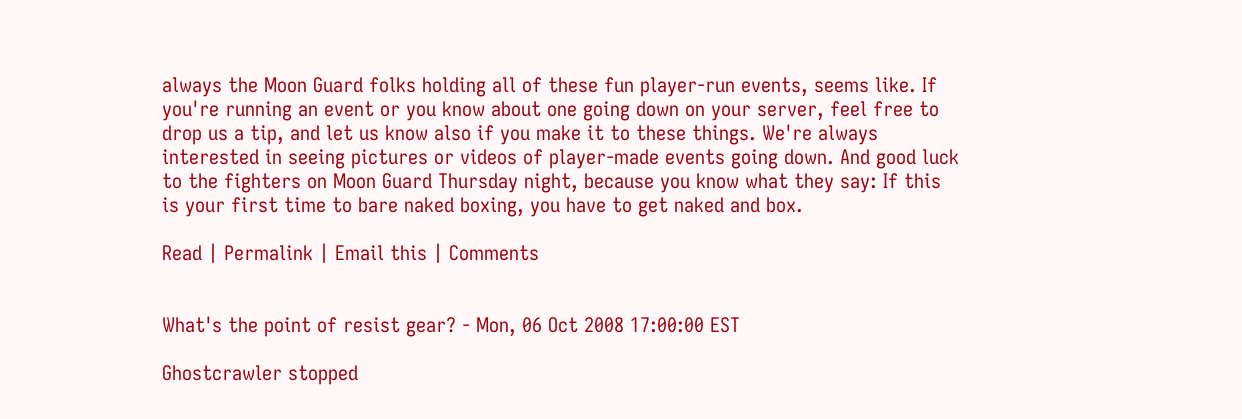always the Moon Guard folks holding all of these fun player-run events, seems like. If you're running an event or you know about one going down on your server, feel free to drop us a tip, and let us know also if you make it to these things. We're always interested in seeing pictures or videos of player-made events going down. And good luck to the fighters on Moon Guard Thursday night, because you know what they say: If this is your first time to bare naked boxing, you have to get naked and box.

Read | Permalink | Email this | Comments


What's the point of resist gear? - Mon, 06 Oct 2008 17:00:00 EST

Ghostcrawler stopped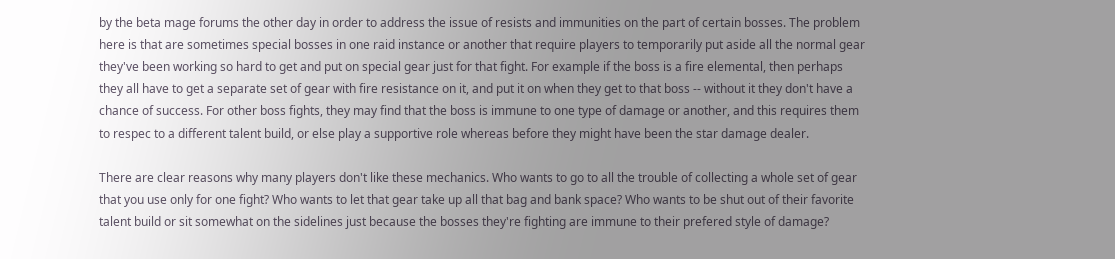by the beta mage forums the other day in order to address the issue of resists and immunities on the part of certain bosses. The problem here is that are sometimes special bosses in one raid instance or another that require players to temporarily put aside all the normal gear they've been working so hard to get and put on special gear just for that fight. For example if the boss is a fire elemental, then perhaps they all have to get a separate set of gear with fire resistance on it, and put it on when they get to that boss -- without it they don't have a chance of success. For other boss fights, they may find that the boss is immune to one type of damage or another, and this requires them to respec to a different talent build, or else play a supportive role whereas before they might have been the star damage dealer.

There are clear reasons why many players don't like these mechanics. Who wants to go to all the trouble of collecting a whole set of gear that you use only for one fight? Who wants to let that gear take up all that bag and bank space? Who wants to be shut out of their favorite talent build or sit somewhat on the sidelines just because the bosses they're fighting are immune to their prefered style of damage?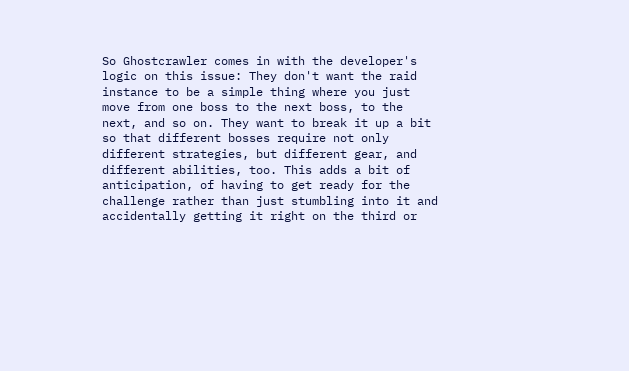So Ghostcrawler comes in with the developer's logic on this issue: They don't want the raid instance to be a simple thing where you just move from one boss to the next boss, to the next, and so on. They want to break it up a bit so that different bosses require not only different strategies, but different gear, and different abilities, too. This adds a bit of anticipation, of having to get ready for the challenge rather than just stumbling into it and accidentally getting it right on the third or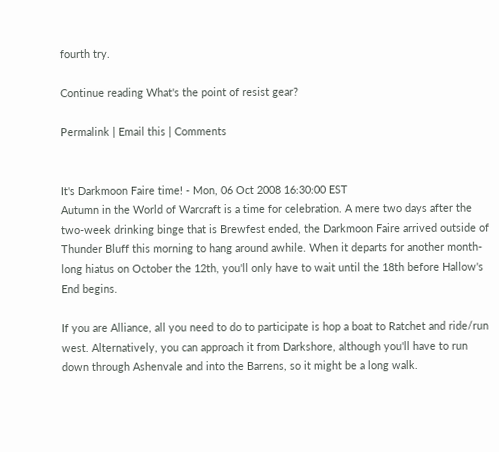fourth try.

Continue reading What's the point of resist gear?

Permalink | Email this | Comments


It's Darkmoon Faire time! - Mon, 06 Oct 2008 16:30:00 EST
Autumn in the World of Warcraft is a time for celebration. A mere two days after the two-week drinking binge that is Brewfest ended, the Darkmoon Faire arrived outside of Thunder Bluff this morning to hang around awhile. When it departs for another month-long hiatus on October the 12th, you'll only have to wait until the 18th before Hallow's End begins.

If you are Alliance, all you need to do to participate is hop a boat to Ratchet and ride/run west. Alternatively, you can approach it from Darkshore, although you'll have to run down through Ashenvale and into the Barrens, so it might be a long walk.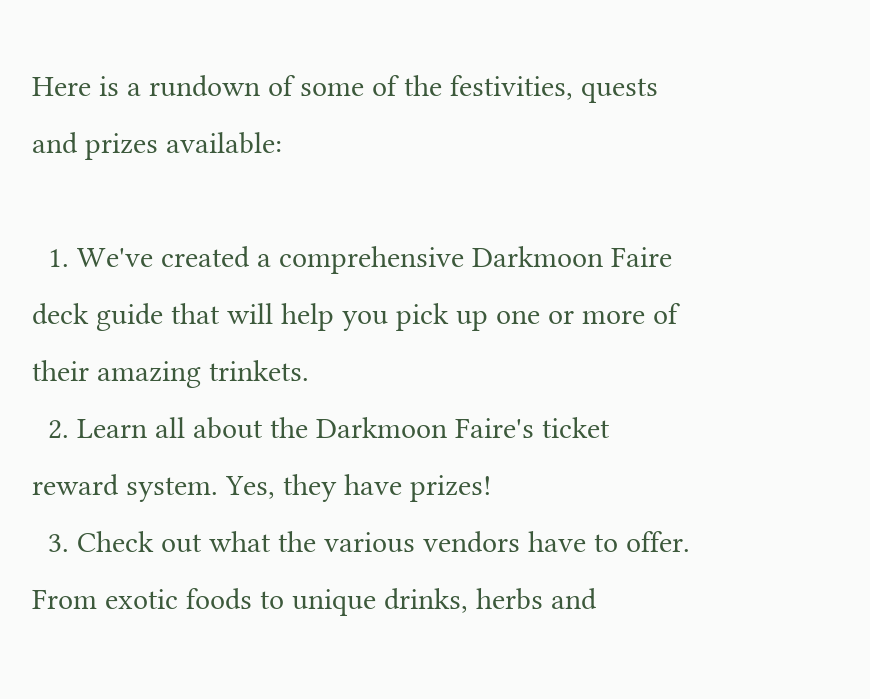Here is a rundown of some of the festivities, quests and prizes available:

  1. We've created a comprehensive Darkmoon Faire deck guide that will help you pick up one or more of their amazing trinkets.
  2. Learn all about the Darkmoon Faire's ticket reward system. Yes, they have prizes!
  3. Check out what the various vendors have to offer. From exotic foods to unique drinks, herbs and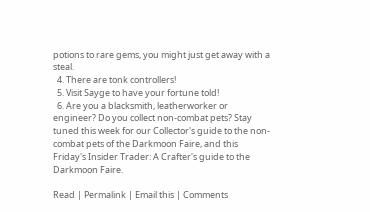potions to rare gems, you might just get away with a steal.
  4. There are tonk controllers!
  5. Visit Sayge to have your fortune told!
  6. Are you a blacksmith, leatherworker or engineer? Do you collect non-combat pets? Stay tuned this week for our Collector's guide to the non-combat pets of the Darkmoon Faire, and this Friday's Insider Trader: A Crafter's guide to the Darkmoon Faire.

Read | Permalink | Email this | Comments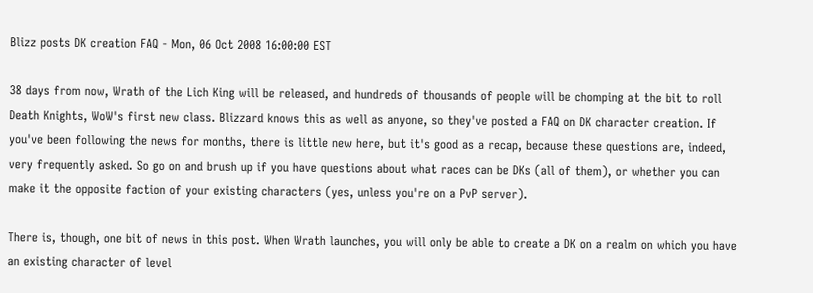Blizz posts DK creation FAQ - Mon, 06 Oct 2008 16:00:00 EST

38 days from now, Wrath of the Lich King will be released, and hundreds of thousands of people will be chomping at the bit to roll Death Knights, WoW's first new class. Blizzard knows this as well as anyone, so they've posted a FAQ on DK character creation. If you've been following the news for months, there is little new here, but it's good as a recap, because these questions are, indeed, very frequently asked. So go on and brush up if you have questions about what races can be DKs (all of them), or whether you can make it the opposite faction of your existing characters (yes, unless you're on a PvP server).

There is, though, one bit of news in this post. When Wrath launches, you will only be able to create a DK on a realm on which you have an existing character of level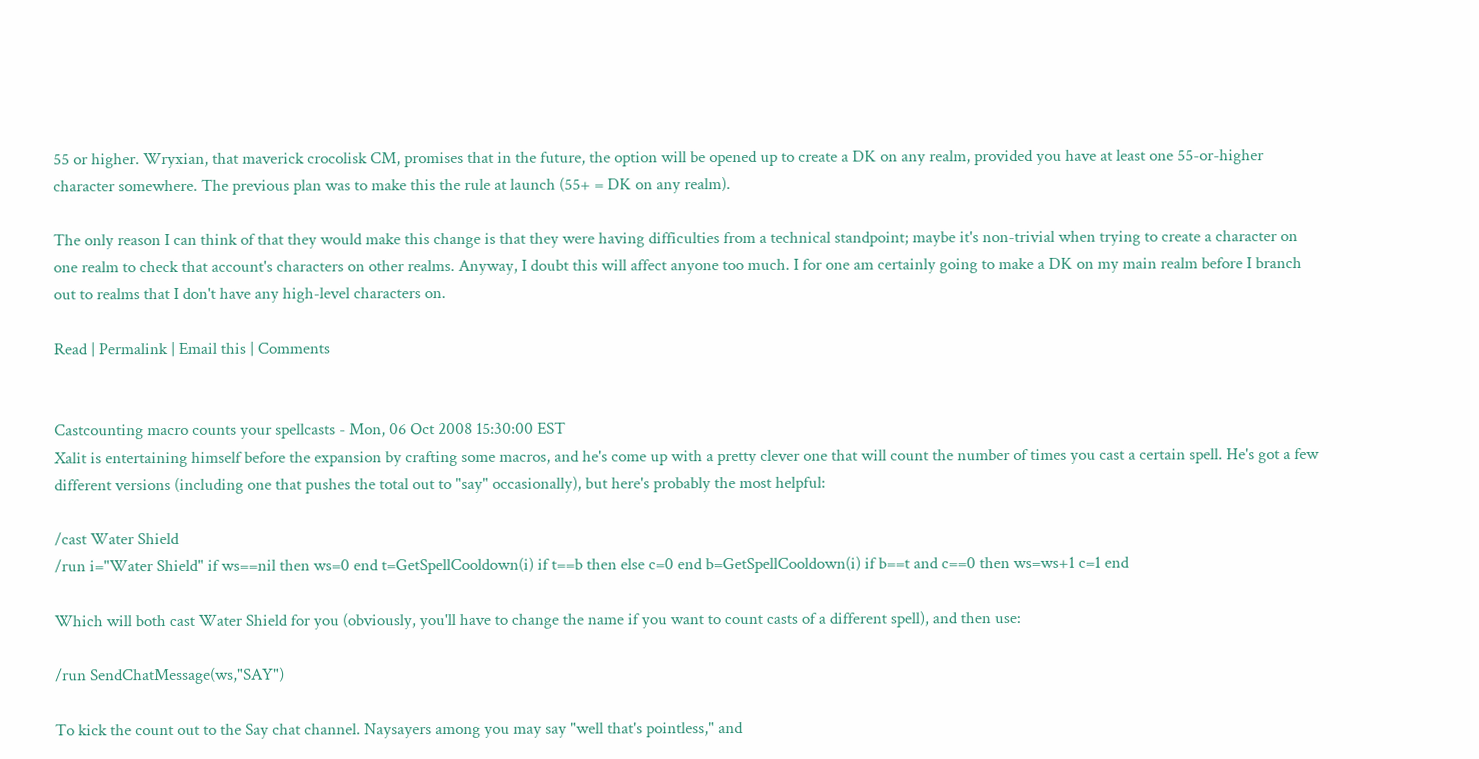55 or higher. Wryxian, that maverick crocolisk CM, promises that in the future, the option will be opened up to create a DK on any realm, provided you have at least one 55-or-higher character somewhere. The previous plan was to make this the rule at launch (55+ = DK on any realm).

The only reason I can think of that they would make this change is that they were having difficulties from a technical standpoint; maybe it's non-trivial when trying to create a character on one realm to check that account's characters on other realms. Anyway, I doubt this will affect anyone too much. I for one am certainly going to make a DK on my main realm before I branch out to realms that I don't have any high-level characters on.

Read | Permalink | Email this | Comments


Castcounting macro counts your spellcasts - Mon, 06 Oct 2008 15:30:00 EST
Xalit is entertaining himself before the expansion by crafting some macros, and he's come up with a pretty clever one that will count the number of times you cast a certain spell. He's got a few different versions (including one that pushes the total out to "say" occasionally), but here's probably the most helpful:

/cast Water Shield
/run i="Water Shield" if ws==nil then ws=0 end t=GetSpellCooldown(i) if t==b then else c=0 end b=GetSpellCooldown(i) if b==t and c==0 then ws=ws+1 c=1 end

Which will both cast Water Shield for you (obviously, you'll have to change the name if you want to count casts of a different spell), and then use:

/run SendChatMessage(ws,"SAY")

To kick the count out to the Say chat channel. Naysayers among you may say "well that's pointless," and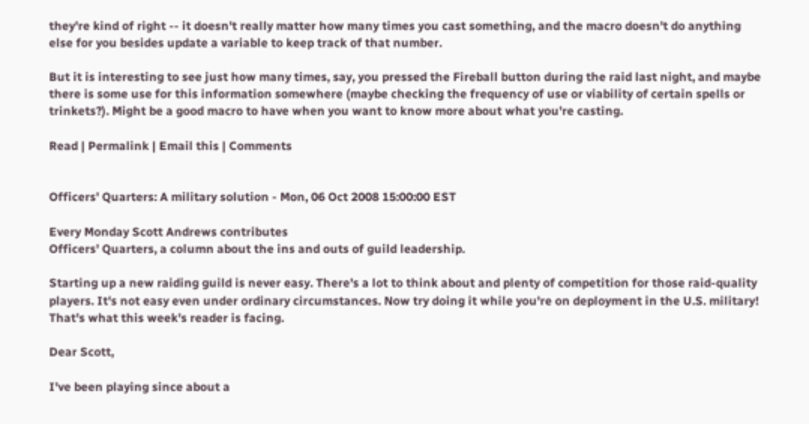they're kind of right -- it doesn't really matter how many times you cast something, and the macro doesn't do anything else for you besides update a variable to keep track of that number.

But it is interesting to see just how many times, say, you pressed the Fireball button during the raid last night, and maybe there is some use for this information somewhere (maybe checking the frequency of use or viability of certain spells or trinkets?). Might be a good macro to have when you want to know more about what you're casting.

Read | Permalink | Email this | Comments


Officers' Quarters: A military solution - Mon, 06 Oct 2008 15:00:00 EST

Every Monday Scott Andrews contributes
Officers' Quarters, a column about the ins and outs of guild leadership.

Starting up a new raiding guild is never easy. There's a lot to think about and plenty of competition for those raid-quality players. It's not easy even under ordinary circumstances. Now try doing it while you're on deployment in the U.S. military! That's what this week's reader is facing.

Dear Scott,

I've been playing since about a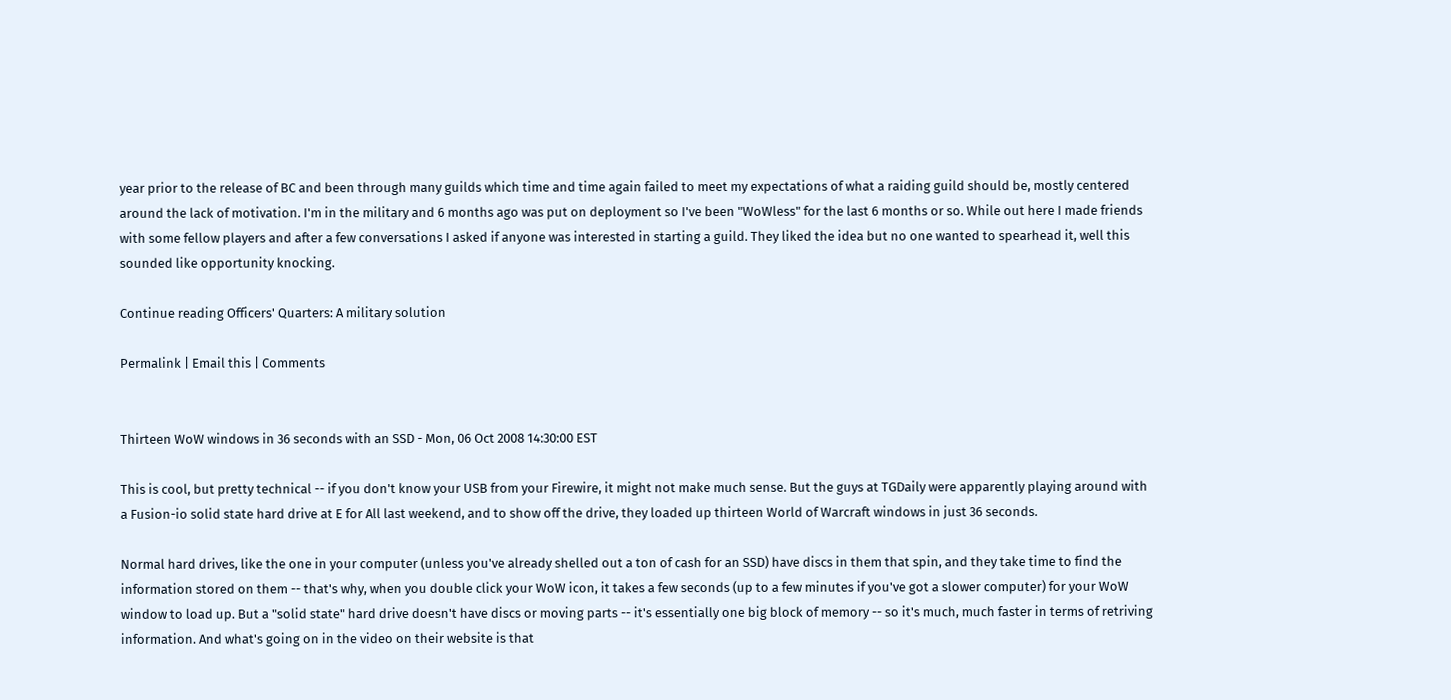year prior to the release of BC and been through many guilds which time and time again failed to meet my expectations of what a raiding guild should be, mostly centered around the lack of motivation. I'm in the military and 6 months ago was put on deployment so I've been "WoWless" for the last 6 months or so. While out here I made friends with some fellow players and after a few conversations I asked if anyone was interested in starting a guild. They liked the idea but no one wanted to spearhead it, well this sounded like opportunity knocking.

Continue reading Officers' Quarters: A military solution

Permalink | Email this | Comments


Thirteen WoW windows in 36 seconds with an SSD - Mon, 06 Oct 2008 14:30:00 EST

This is cool, but pretty technical -- if you don't know your USB from your Firewire, it might not make much sense. But the guys at TGDaily were apparently playing around with a Fusion-io solid state hard drive at E for All last weekend, and to show off the drive, they loaded up thirteen World of Warcraft windows in just 36 seconds.

Normal hard drives, like the one in your computer (unless you've already shelled out a ton of cash for an SSD) have discs in them that spin, and they take time to find the information stored on them -- that's why, when you double click your WoW icon, it takes a few seconds (up to a few minutes if you've got a slower computer) for your WoW window to load up. But a "solid state" hard drive doesn't have discs or moving parts -- it's essentially one big block of memory -- so it's much, much faster in terms of retriving information. And what's going on in the video on their website is that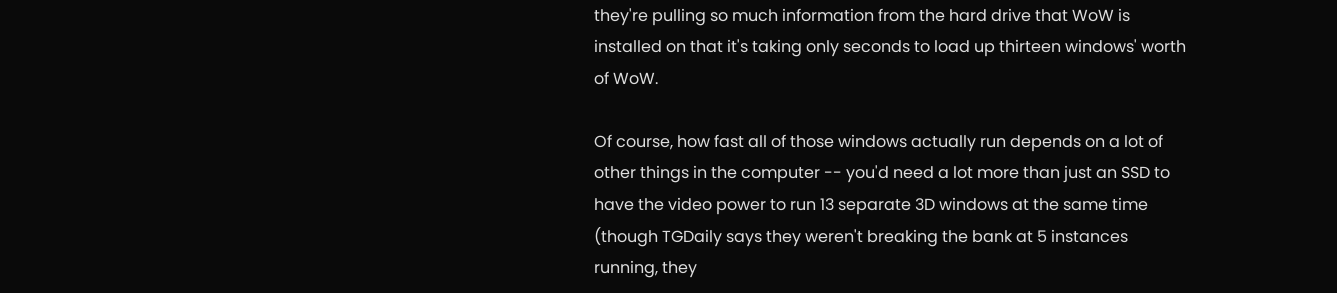they're pulling so much information from the hard drive that WoW is installed on that it's taking only seconds to load up thirteen windows' worth of WoW.

Of course, how fast all of those windows actually run depends on a lot of other things in the computer -- you'd need a lot more than just an SSD to have the video power to run 13 separate 3D windows at the same time (though TGDaily says they weren't breaking the bank at 5 instances running, they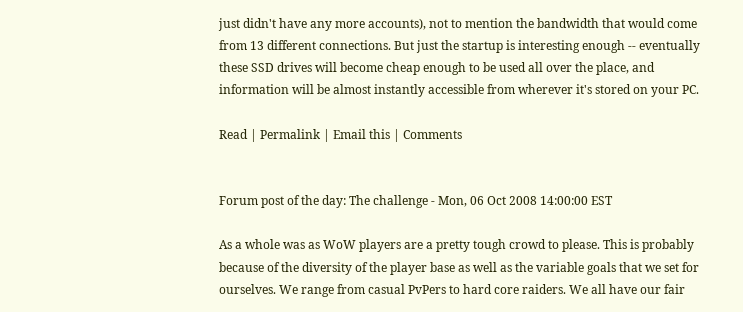just didn't have any more accounts), not to mention the bandwidth that would come from 13 different connections. But just the startup is interesting enough -- eventually these SSD drives will become cheap enough to be used all over the place, and information will be almost instantly accessible from wherever it's stored on your PC.

Read | Permalink | Email this | Comments


Forum post of the day: The challenge - Mon, 06 Oct 2008 14:00:00 EST

As a whole was as WoW players are a pretty tough crowd to please. This is probably because of the diversity of the player base as well as the variable goals that we set for ourselves. We range from casual PvPers to hard core raiders. We all have our fair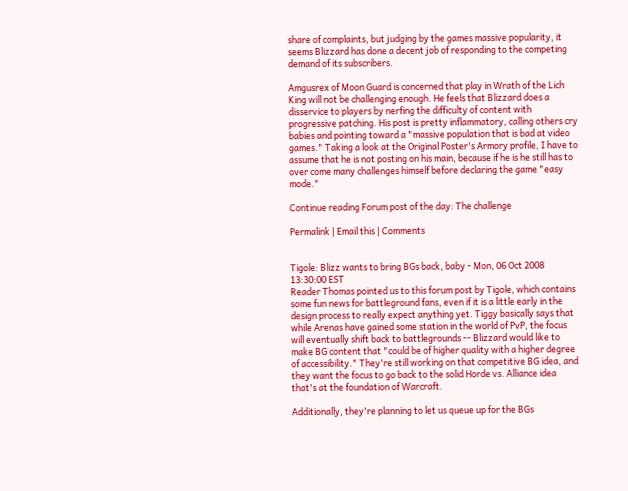share of complaints, but judging by the games massive popularity, it seems Blizzard has done a decent job of responding to the competing demand of its subscribers.

Amgusrex of Moon Guard is concerned that play in Wrath of the Lich King will not be challenging enough. He feels that Blizzard does a disservice to players by nerfing the difficulty of content with progressive patching. His post is pretty inflammatory, calling others cry babies and pointing toward a "massive population that is bad at video games." Taking a look at the Original Poster's Armory profile, I have to assume that he is not posting on his main, because if he is he still has to over come many challenges himself before declaring the game "easy mode."

Continue reading Forum post of the day: The challenge

Permalink | Email this | Comments


Tigole: Blizz wants to bring BGs back, baby - Mon, 06 Oct 2008 13:30:00 EST
Reader Thomas pointed us to this forum post by Tigole, which contains some fun news for battleground fans, even if it is a little early in the design process to really expect anything yet. Tiggy basically says that while Arenas have gained some station in the world of PvP, the focus will eventually shift back to battlegrounds -- Blizzard would like to make BG content that "could be of higher quality with a higher degree of accessibility." They're still working on that competitive BG idea, and they want the focus to go back to the solid Horde vs. Alliance idea that's at the foundation of Warcraft.

Additionally, they're planning to let us queue up for the BGs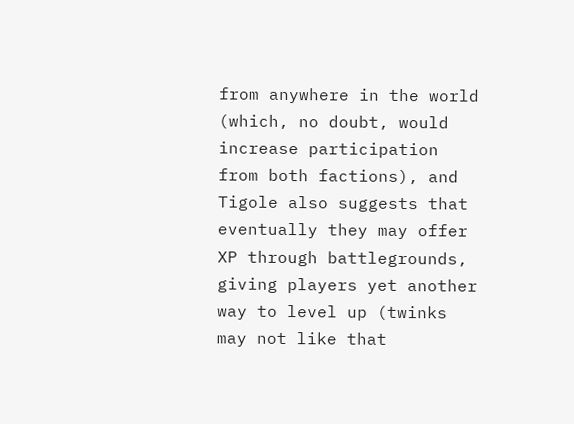from anywhere in the world (which, no doubt, would increase participation from both factions), and Tigole also suggests that eventually they may offer XP through battlegrounds, giving players yet another way to level up (twinks may not like that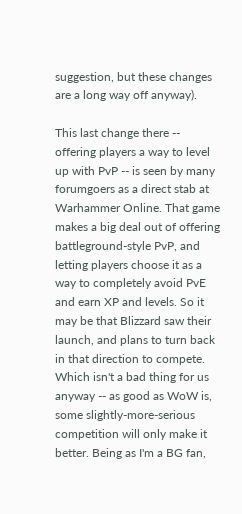suggestion, but these changes are a long way off anyway).

This last change there -- offering players a way to level up with PvP -- is seen by many forumgoers as a direct stab at Warhammer Online. That game makes a big deal out of offering battleground-style PvP, and letting players choose it as a way to completely avoid PvE and earn XP and levels. So it may be that Blizzard saw their launch, and plans to turn back in that direction to compete. Which isn't a bad thing for us anyway -- as good as WoW is, some slightly-more-serious competition will only make it better. Being as I'm a BG fan,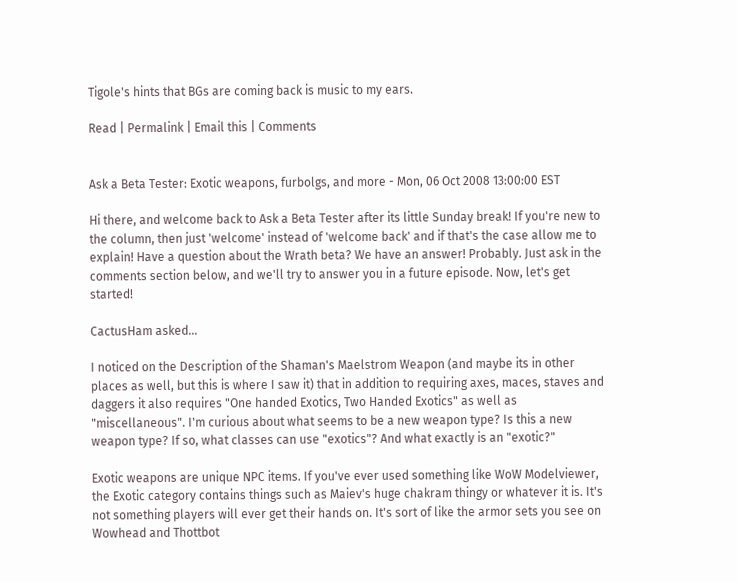Tigole's hints that BGs are coming back is music to my ears.

Read | Permalink | Email this | Comments


Ask a Beta Tester: Exotic weapons, furbolgs, and more - Mon, 06 Oct 2008 13:00:00 EST

Hi there, and welcome back to Ask a Beta Tester after its little Sunday break! If you're new to the column, then just 'welcome' instead of 'welcome back' and if that's the case allow me to explain! Have a question about the Wrath beta? We have an answer! Probably. Just ask in the comments section below, and we'll try to answer you in a future episode. Now, let's get started!

CactusHam asked...

I noticed on the Description of the Shaman's Maelstrom Weapon (and maybe its in other places as well, but this is where I saw it) that in addition to requiring axes, maces, staves and daggers it also requires "One handed Exotics, Two Handed Exotics" as well as "miscellaneous". I'm curious about what seems to be a new weapon type? Is this a new weapon type? If so, what classes can use "exotics"? And what exactly is an "exotic?"

Exotic weapons are unique NPC items. If you've ever used something like WoW Modelviewer, the Exotic category contains things such as Maiev's huge chakram thingy or whatever it is. It's not something players will ever get their hands on. It's sort of like the armor sets you see on Wowhead and Thottbot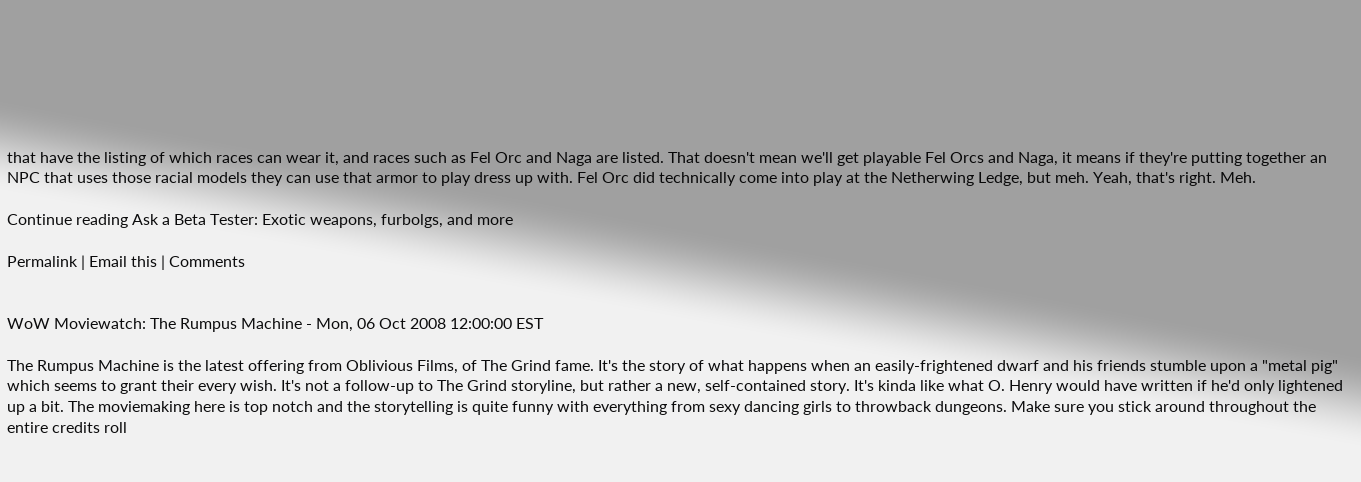that have the listing of which races can wear it, and races such as Fel Orc and Naga are listed. That doesn't mean we'll get playable Fel Orcs and Naga, it means if they're putting together an NPC that uses those racial models they can use that armor to play dress up with. Fel Orc did technically come into play at the Netherwing Ledge, but meh. Yeah, that's right. Meh.

Continue reading Ask a Beta Tester: Exotic weapons, furbolgs, and more

Permalink | Email this | Comments


WoW Moviewatch: The Rumpus Machine - Mon, 06 Oct 2008 12:00:00 EST

The Rumpus Machine is the latest offering from Oblivious Films, of The Grind fame. It's the story of what happens when an easily-frightened dwarf and his friends stumble upon a "metal pig" which seems to grant their every wish. It's not a follow-up to The Grind storyline, but rather a new, self-contained story. It's kinda like what O. Henry would have written if he'd only lightened up a bit. The moviemaking here is top notch and the storytelling is quite funny with everything from sexy dancing girls to throwback dungeons. Make sure you stick around throughout the entire credits roll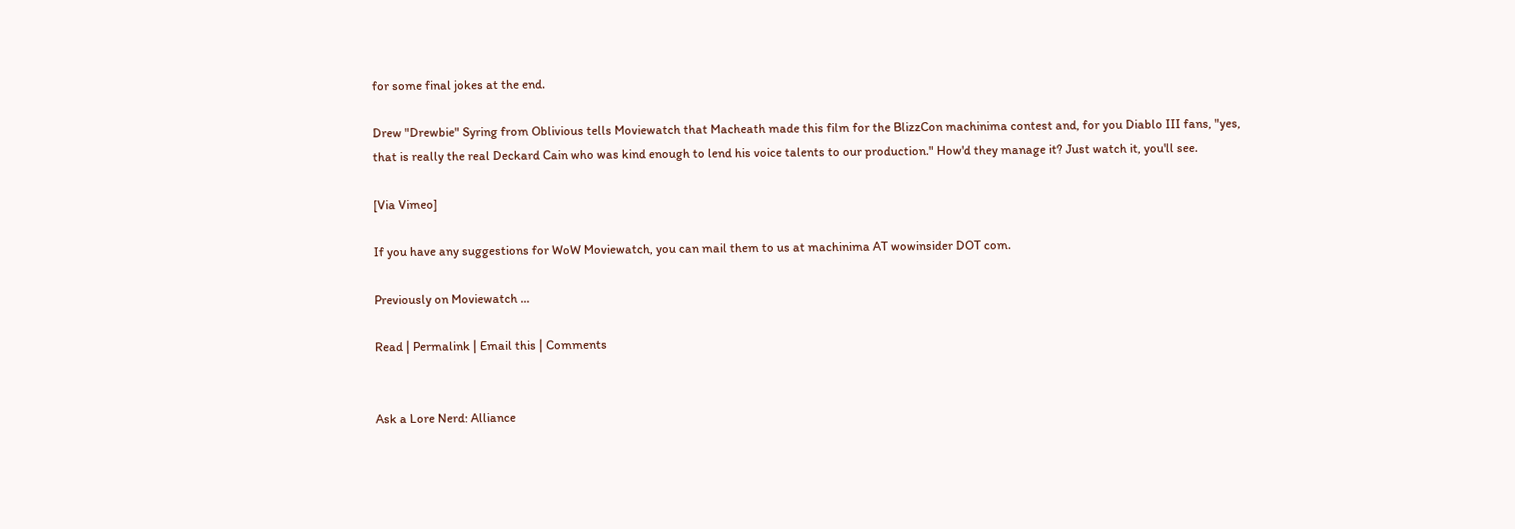for some final jokes at the end.

Drew "Drewbie" Syring from Oblivious tells Moviewatch that Macheath made this film for the BlizzCon machinima contest and, for you Diablo III fans, "yes, that is really the real Deckard Cain who was kind enough to lend his voice talents to our production." How'd they manage it? Just watch it, you'll see.

[Via Vimeo]

If you have any suggestions for WoW Moviewatch, you can mail them to us at machinima AT wowinsider DOT com.

Previously on Moviewatch ...

Read | Permalink | Email this | Comments


Ask a Lore Nerd: Alliance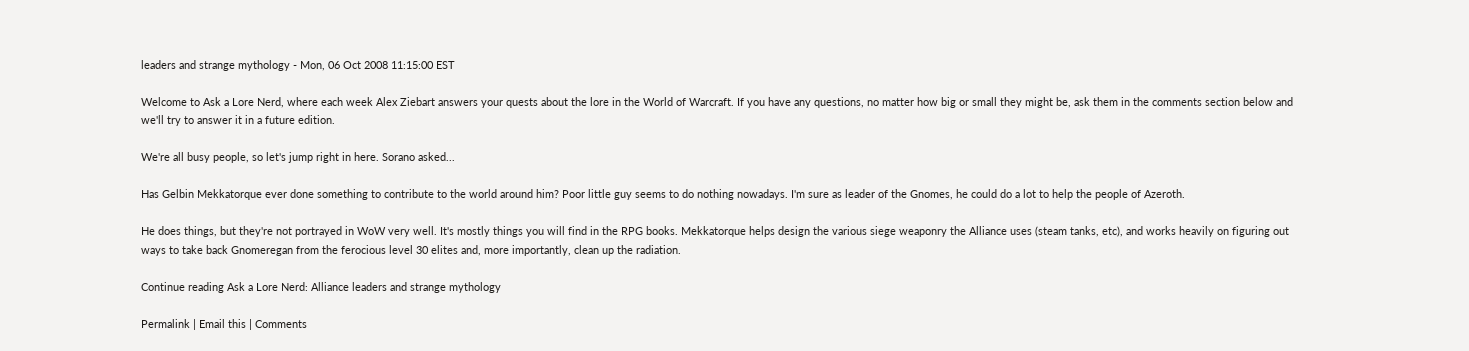leaders and strange mythology - Mon, 06 Oct 2008 11:15:00 EST

Welcome to Ask a Lore Nerd, where each week Alex Ziebart answers your quests about the lore in the World of Warcraft. If you have any questions, no matter how big or small they might be, ask them in the comments section below and we'll try to answer it in a future edition.

We're all busy people, so let's jump right in here. Sorano asked...

Has Gelbin Mekkatorque ever done something to contribute to the world around him? Poor little guy seems to do nothing nowadays. I'm sure as leader of the Gnomes, he could do a lot to help the people of Azeroth.

He does things, but they're not portrayed in WoW very well. It's mostly things you will find in the RPG books. Mekkatorque helps design the various siege weaponry the Alliance uses (steam tanks, etc), and works heavily on figuring out ways to take back Gnomeregan from the ferocious level 30 elites and, more importantly, clean up the radiation.

Continue reading Ask a Lore Nerd: Alliance leaders and strange mythology

Permalink | Email this | Comments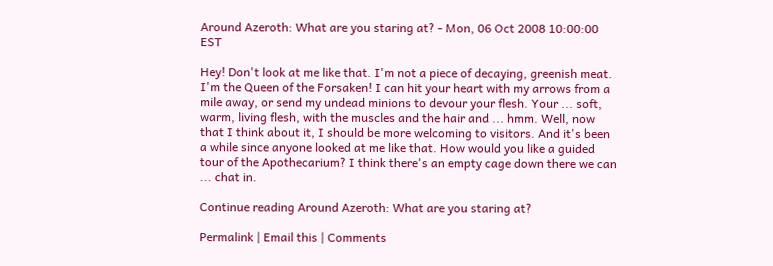Around Azeroth: What are you staring at? - Mon, 06 Oct 2008 10:00:00 EST

Hey! Don't look at me like that. I'm not a piece of decaying, greenish meat. I'm the Queen of the Forsaken! I can hit your heart with my arrows from a mile away, or send my undead minions to devour your flesh. Your ... soft, warm, living flesh, with the muscles and the hair and ... hmm. Well, now that I think about it, I should be more welcoming to visitors. And it's been a while since anyone looked at me like that. How would you like a guided tour of the Apothecarium? I think there's an empty cage down there we can ... chat in.

Continue reading Around Azeroth: What are you staring at?

Permalink | Email this | Comments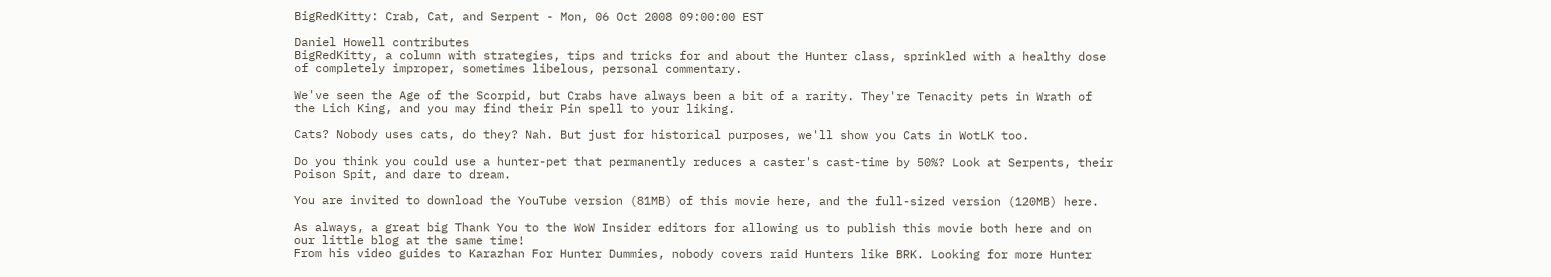BigRedKitty: Crab, Cat, and Serpent - Mon, 06 Oct 2008 09:00:00 EST

Daniel Howell contributes
BigRedKitty, a column with strategies, tips and tricks for and about the Hunter class, sprinkled with a healthy dose of completely improper, sometimes libelous, personal commentary.

We've seen the Age of the Scorpid, but Crabs have always been a bit of a rarity. They're Tenacity pets in Wrath of the Lich King, and you may find their Pin spell to your liking.

Cats? Nobody uses cats, do they? Nah. But just for historical purposes, we'll show you Cats in WotLK too.

Do you think you could use a hunter-pet that permanently reduces a caster's cast-time by 50%? Look at Serpents, their Poison Spit, and dare to dream.

You are invited to download the YouTube version (81MB) of this movie here, and the full-sized version (120MB) here.

As always, a great big Thank You to the WoW Insider editors for allowing us to publish this movie both here and on our little blog at the same time!
From his video guides to Karazhan For Hunter Dummies, nobody covers raid Hunters like BRK. Looking for more Hunter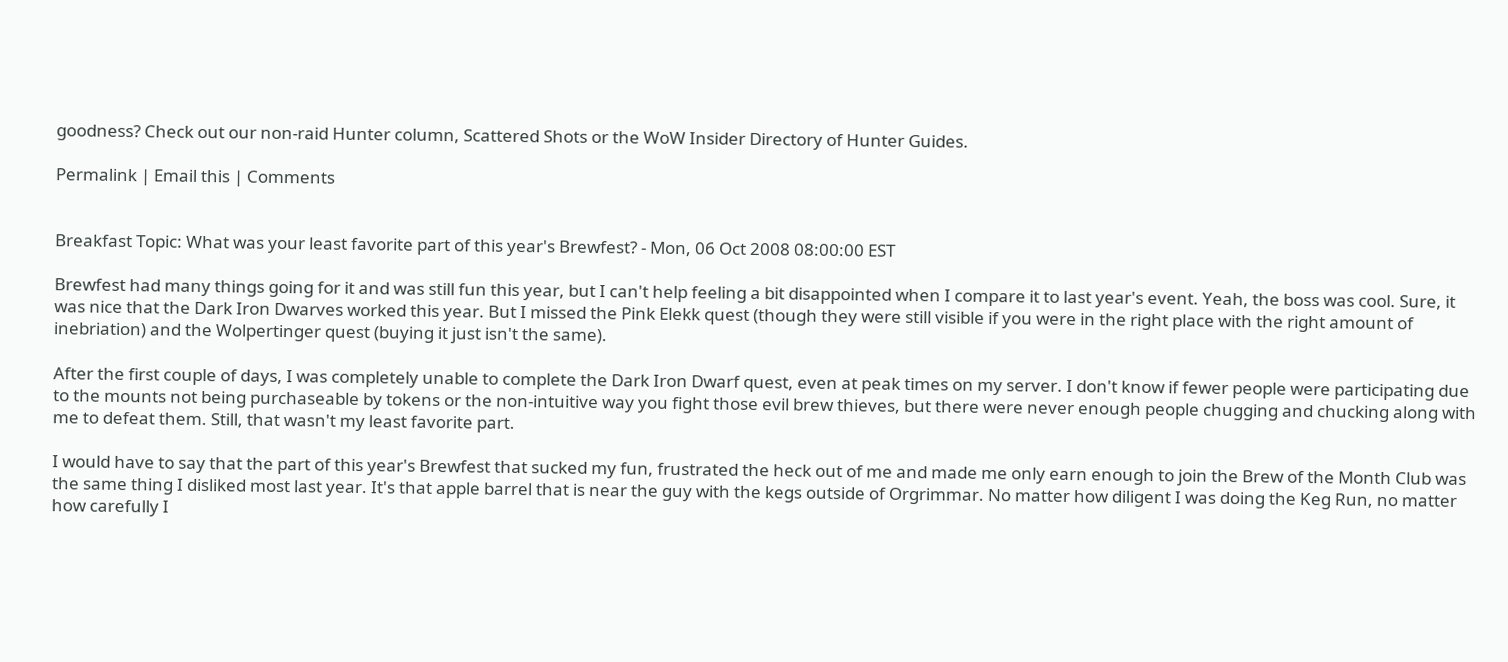goodness? Check out our non-raid Hunter column, Scattered Shots or the WoW Insider Directory of Hunter Guides.

Permalink | Email this | Comments


Breakfast Topic: What was your least favorite part of this year's Brewfest? - Mon, 06 Oct 2008 08:00:00 EST

Brewfest had many things going for it and was still fun this year, but I can't help feeling a bit disappointed when I compare it to last year's event. Yeah, the boss was cool. Sure, it was nice that the Dark Iron Dwarves worked this year. But I missed the Pink Elekk quest (though they were still visible if you were in the right place with the right amount of inebriation) and the Wolpertinger quest (buying it just isn't the same).

After the first couple of days, I was completely unable to complete the Dark Iron Dwarf quest, even at peak times on my server. I don't know if fewer people were participating due to the mounts not being purchaseable by tokens or the non-intuitive way you fight those evil brew thieves, but there were never enough people chugging and chucking along with me to defeat them. Still, that wasn't my least favorite part.

I would have to say that the part of this year's Brewfest that sucked my fun, frustrated the heck out of me and made me only earn enough to join the Brew of the Month Club was the same thing I disliked most last year. It's that apple barrel that is near the guy with the kegs outside of Orgrimmar. No matter how diligent I was doing the Keg Run, no matter how carefully I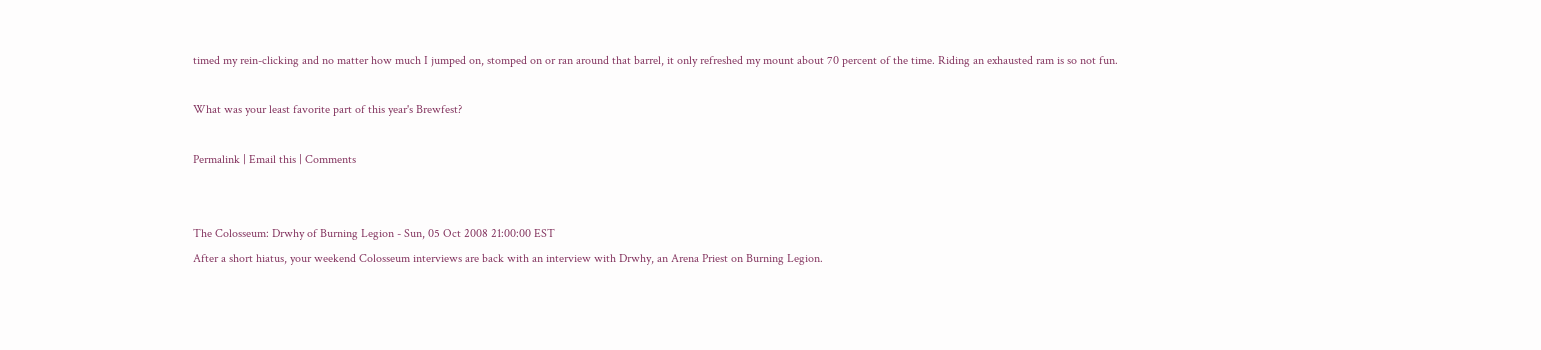timed my rein-clicking and no matter how much I jumped on, stomped on or ran around that barrel, it only refreshed my mount about 70 percent of the time. Riding an exhausted ram is so not fun.

What was your least favorite part of this year's Brewfest?

Permalink | Email this | Comments


The Colosseum: Drwhy of Burning Legion - Sun, 05 Oct 2008 21:00:00 EST
After a short hiatus, your weekend Colosseum interviews are back with an interview with Drwhy, an Arena Priest on Burning Legion.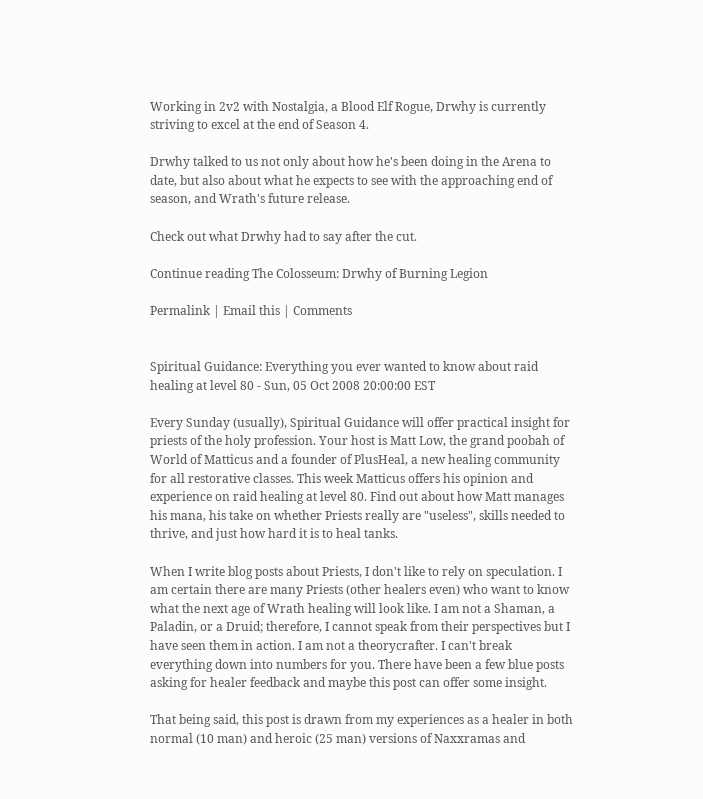Working in 2v2 with Nostalgia, a Blood Elf Rogue, Drwhy is currently striving to excel at the end of Season 4.

Drwhy talked to us not only about how he's been doing in the Arena to date, but also about what he expects to see with the approaching end of season, and Wrath's future release.

Check out what Drwhy had to say after the cut.

Continue reading The Colosseum: Drwhy of Burning Legion

Permalink | Email this | Comments


Spiritual Guidance: Everything you ever wanted to know about raid healing at level 80 - Sun, 05 Oct 2008 20:00:00 EST

Every Sunday (usually), Spiritual Guidance will offer practical insight for priests of the holy profession. Your host is Matt Low, the grand poobah of World of Matticus and a founder of PlusHeal, a new healing community for all restorative classes. This week Matticus offers his opinion and experience on raid healing at level 80. Find out about how Matt manages his mana, his take on whether Priests really are "useless", skills needed to thrive, and just how hard it is to heal tanks.

When I write blog posts about Priests, I don't like to rely on speculation. I am certain there are many Priests (other healers even) who want to know what the next age of Wrath healing will look like. I am not a Shaman, a Paladin, or a Druid; therefore, I cannot speak from their perspectives but I have seen them in action. I am not a theorycrafter. I can't break everything down into numbers for you. There have been a few blue posts asking for healer feedback and maybe this post can offer some insight.

That being said, this post is drawn from my experiences as a healer in both normal (10 man) and heroic (25 man) versions of Naxxramas and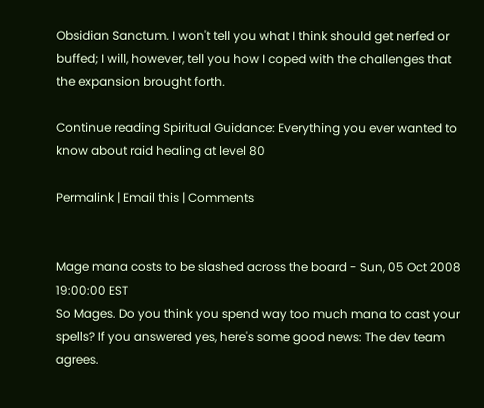Obsidian Sanctum. I won't tell you what I think should get nerfed or buffed; I will, however, tell you how I coped with the challenges that the expansion brought forth.

Continue reading Spiritual Guidance: Everything you ever wanted to know about raid healing at level 80

Permalink | Email this | Comments


Mage mana costs to be slashed across the board - Sun, 05 Oct 2008 19:00:00 EST
So Mages. Do you think you spend way too much mana to cast your spells? If you answered yes, here's some good news: The dev team agrees.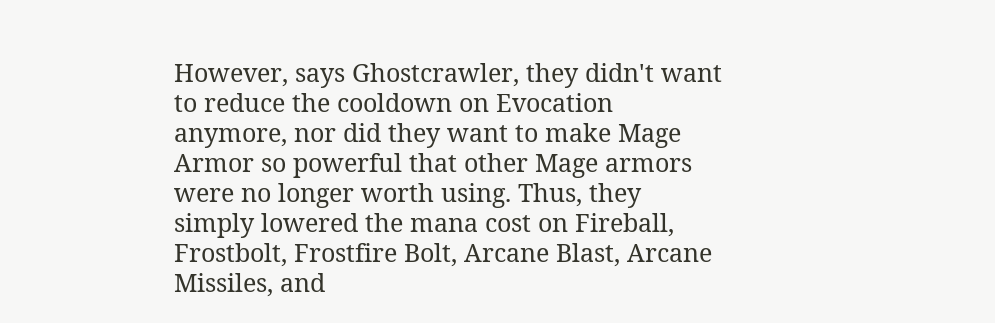However, says Ghostcrawler, they didn't want to reduce the cooldown on Evocation anymore, nor did they want to make Mage Armor so powerful that other Mage armors were no longer worth using. Thus, they simply lowered the mana cost on Fireball, Frostbolt, Frostfire Bolt, Arcane Blast, Arcane Missiles, and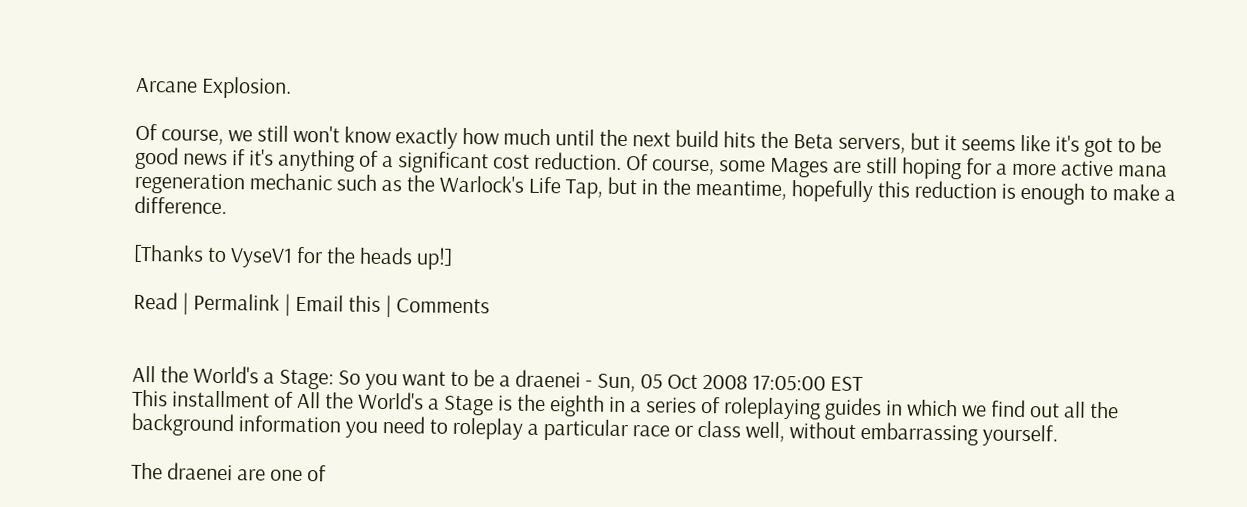Arcane Explosion.

Of course, we still won't know exactly how much until the next build hits the Beta servers, but it seems like it's got to be good news if it's anything of a significant cost reduction. Of course, some Mages are still hoping for a more active mana regeneration mechanic such as the Warlock's Life Tap, but in the meantime, hopefully this reduction is enough to make a difference.

[Thanks to VyseV1 for the heads up!]

Read | Permalink | Email this | Comments


All the World's a Stage: So you want to be a draenei - Sun, 05 Oct 2008 17:05:00 EST
This installment of All the World's a Stage is the eighth in a series of roleplaying guides in which we find out all the background information you need to roleplay a particular race or class well, without embarrassing yourself.

The draenei are one of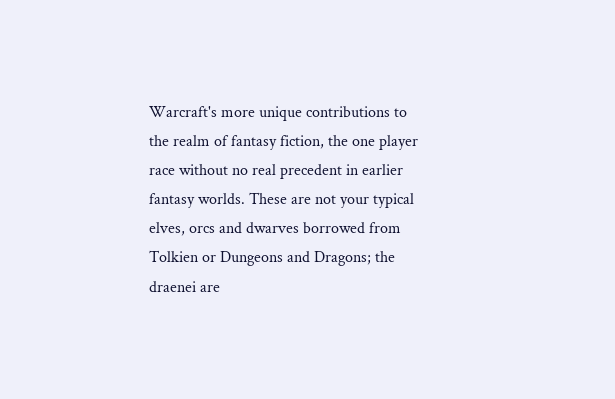Warcraft's more unique contributions to the realm of fantasy fiction, the one player race without no real precedent in earlier fantasy worlds. These are not your typical elves, orcs and dwarves borrowed from Tolkien or Dungeons and Dragons; the draenei are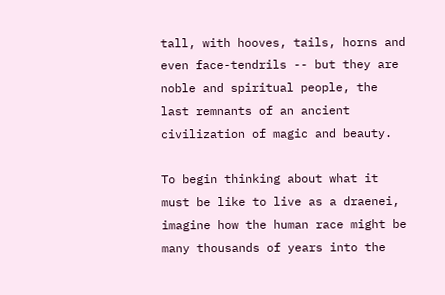tall, with hooves, tails, horns and even face-tendrils -- but they are noble and spiritual people, the last remnants of an ancient civilization of magic and beauty.

To begin thinking about what it must be like to live as a draenei, imagine how the human race might be many thousands of years into the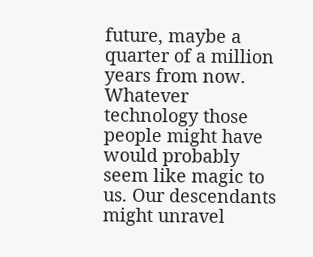future, maybe a quarter of a million years from now. Whatever technology those people might have would probably seem like magic to us. Our descendants might unravel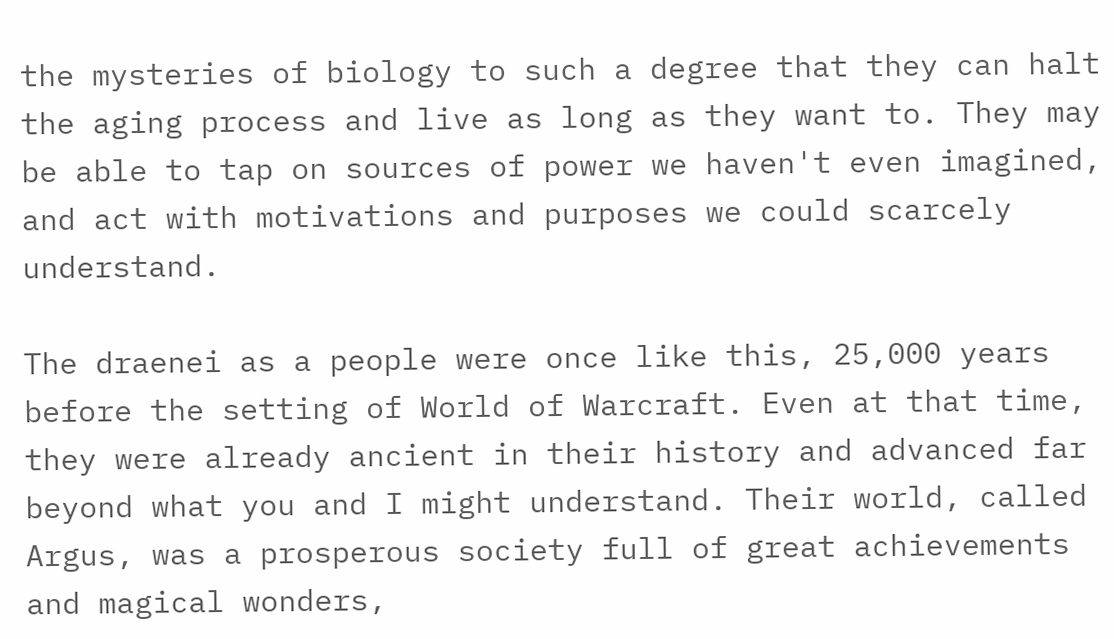the mysteries of biology to such a degree that they can halt the aging process and live as long as they want to. They may be able to tap on sources of power we haven't even imagined, and act with motivations and purposes we could scarcely understand.

The draenei as a people were once like this, 25,000 years before the setting of World of Warcraft. Even at that time, they were already ancient in their history and advanced far beyond what you and I might understand. Their world, called Argus, was a prosperous society full of great achievements and magical wonders,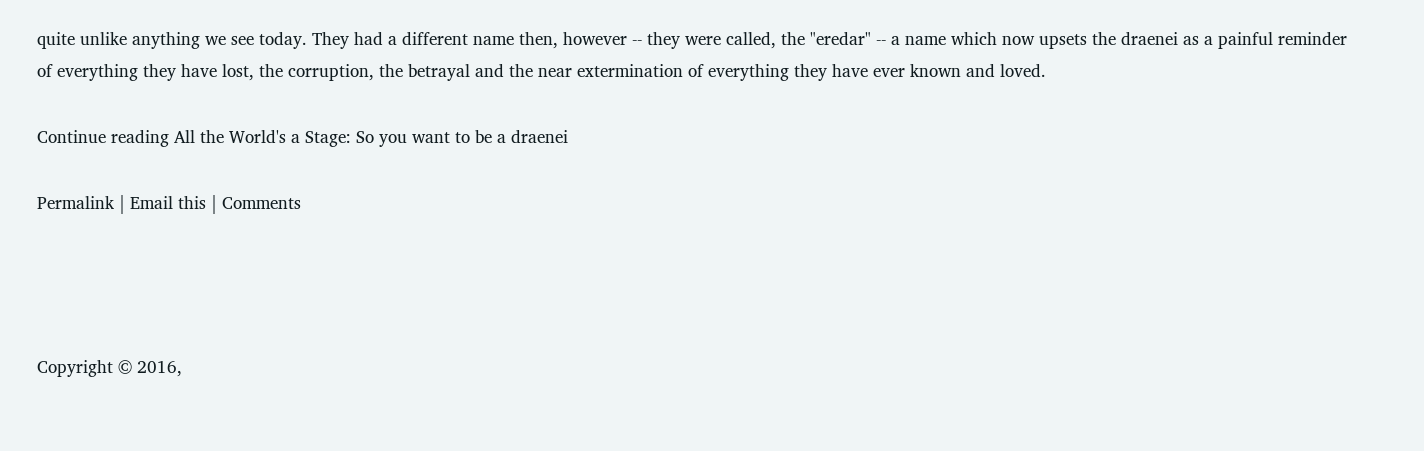quite unlike anything we see today. They had a different name then, however -- they were called, the "eredar" -- a name which now upsets the draenei as a painful reminder of everything they have lost, the corruption, the betrayal and the near extermination of everything they have ever known and loved.

Continue reading All the World's a Stage: So you want to be a draenei

Permalink | Email this | Comments




Copyright © 2016,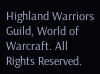Highland Warriors Guild, World of Warcraft. All Rights Reserved.